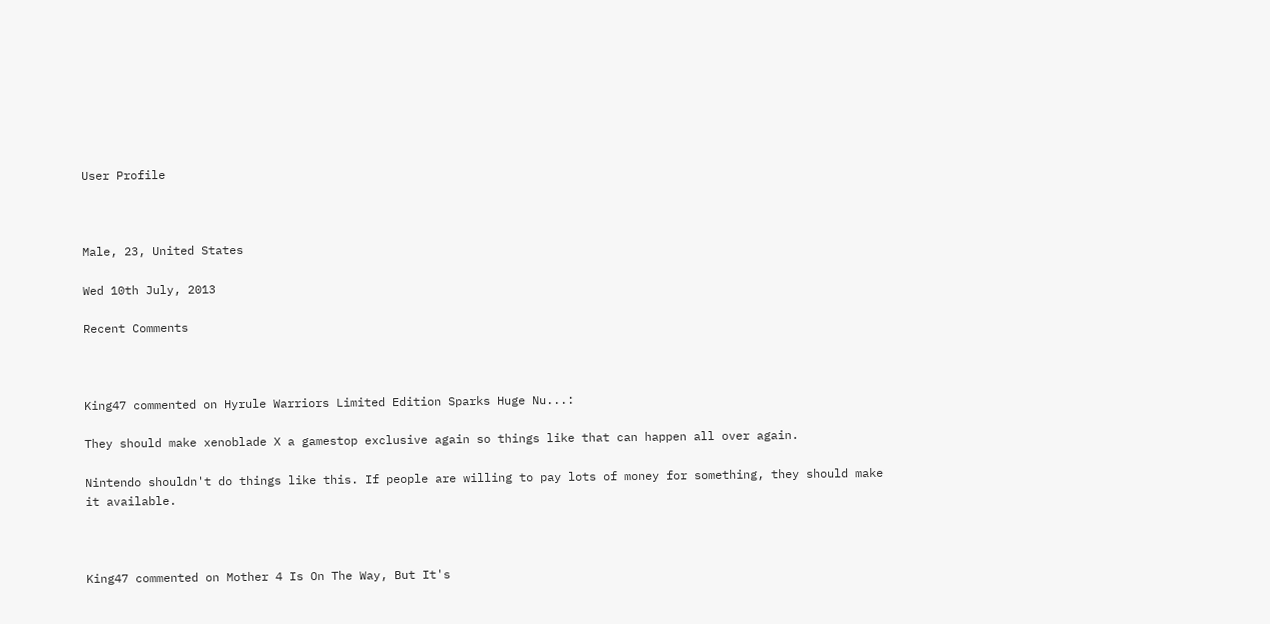User Profile



Male, 23, United States

Wed 10th July, 2013

Recent Comments



King47 commented on Hyrule Warriors Limited Edition Sparks Huge Nu...:

They should make xenoblade X a gamestop exclusive again so things like that can happen all over again.

Nintendo shouldn't do things like this. If people are willing to pay lots of money for something, they should make it available.



King47 commented on Mother 4 Is On The Way, But It's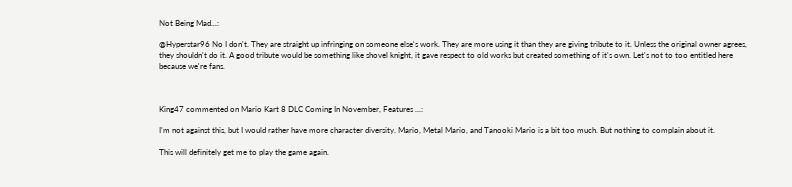Not Being Mad...:

@Hyperstar96 No I don't. They are straight up infringing on someone else's work. They are more using it than they are giving tribute to it. Unless the original owner agrees, they shouldn't do it. A good tribute would be something like shovel knight, it gave respect to old works but created something of it's own. Let's not to too entitled here because we're fans.



King47 commented on Mario Kart 8 DLC Coming In November, Features ...:

I'm not against this, but I would rather have more character diversity. Mario, Metal Mario, and Tanooki Mario is a bit too much. But nothing to complain about it.

This will definitely get me to play the game again.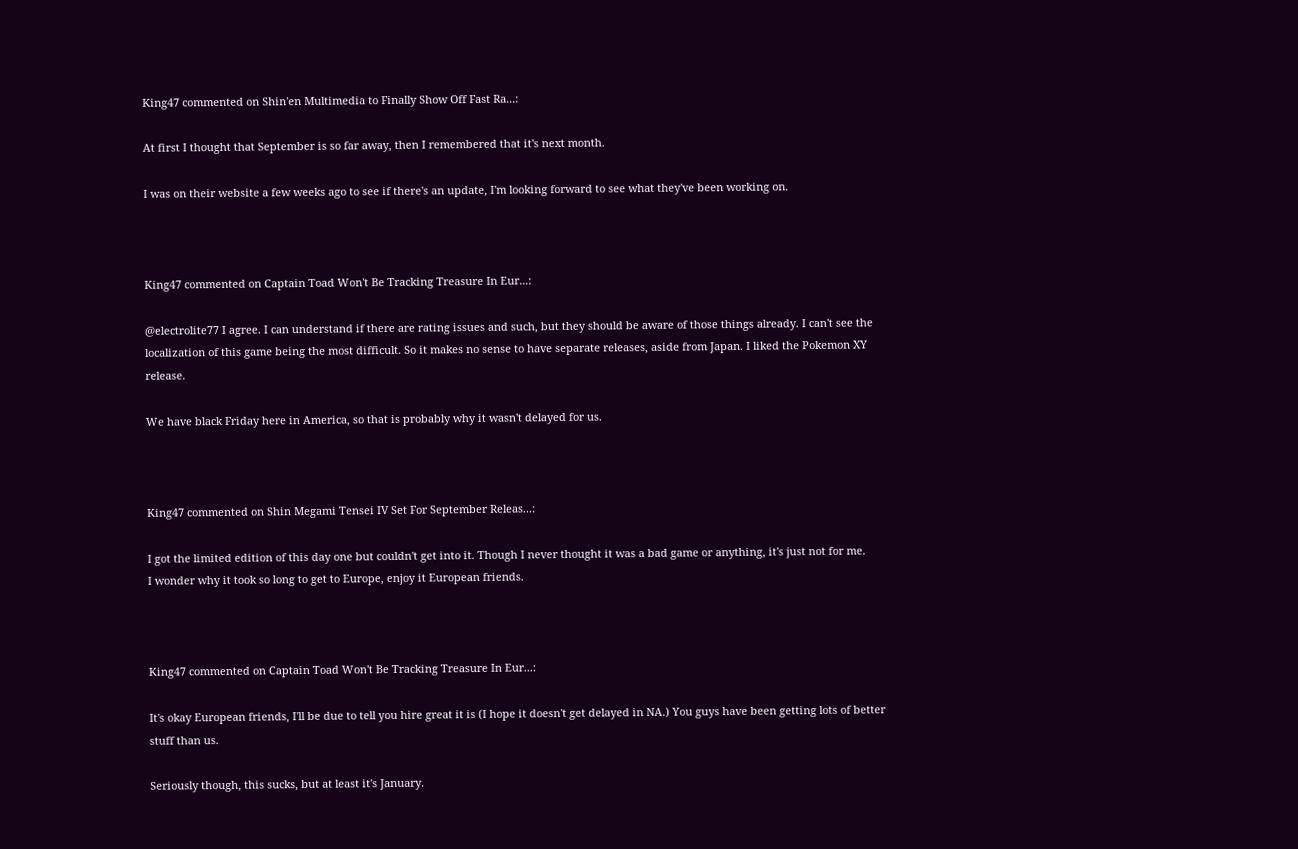King47 commented on Shin'en Multimedia to Finally Show Off Fast Ra...:

At first I thought that September is so far away, then I remembered that it's next month.

I was on their website a few weeks ago to see if there's an update, I'm looking forward to see what they've been working on.



King47 commented on Captain Toad Won't Be Tracking Treasure In Eur...:

@electrolite77 I agree. I can understand if there are rating issues and such, but they should be aware of those things already. I can't see the localization of this game being the most difficult. So it makes no sense to have separate releases, aside from Japan. I liked the Pokemon XY release.

We have black Friday here in America, so that is probably why it wasn't delayed for us.



King47 commented on Shin Megami Tensei IV Set For September Releas...:

I got the limited edition of this day one but couldn't get into it. Though I never thought it was a bad game or anything, it's just not for me.
I wonder why it took so long to get to Europe, enjoy it European friends.



King47 commented on Captain Toad Won't Be Tracking Treasure In Eur...:

It's okay European friends, I'll be due to tell you hire great it is (I hope it doesn't get delayed in NA.) You guys have been getting lots of better stuff than us.

Seriously though, this sucks, but at least it's January.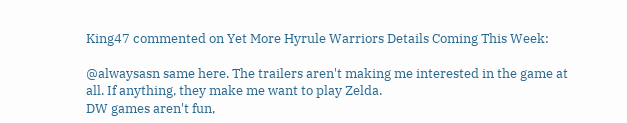King47 commented on Yet More Hyrule Warriors Details Coming This Week:

@alwaysasn same here. The trailers aren't making me interested in the game at all. If anything, they make me want to play Zelda.
DW games aren't fun,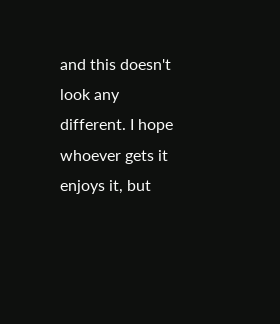and this doesn't look any different. I hope whoever gets it enjoys it, but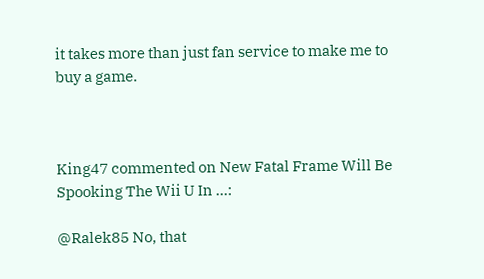it takes more than just fan service to make me to buy a game.



King47 commented on New Fatal Frame Will Be Spooking The Wii U In ...:

@Ralek85 No, that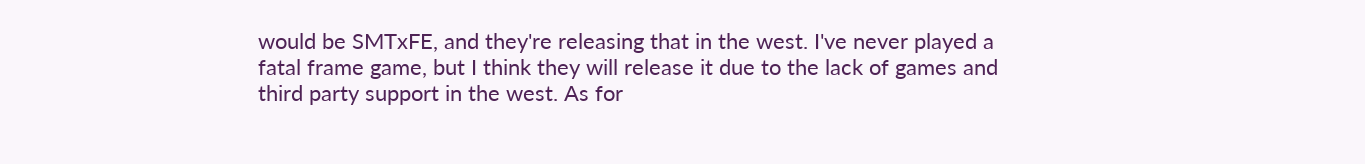would be SMTxFE, and they're releasing that in the west. I've never played a fatal frame game, but I think they will release it due to the lack of games and third party support in the west. As for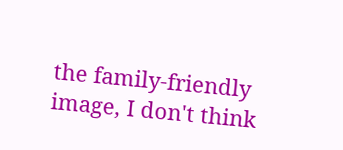the family-friendly image, I don't think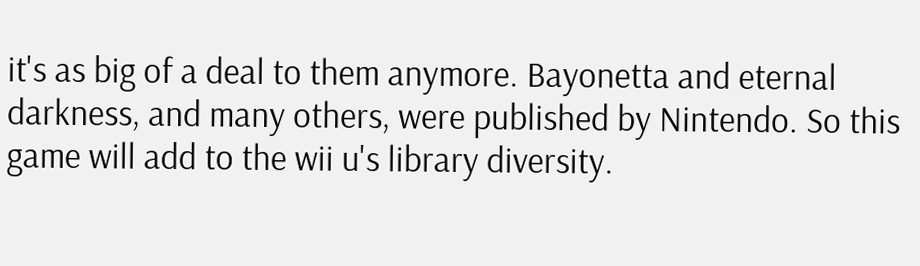it's as big of a deal to them anymore. Bayonetta and eternal darkness, and many others, were published by Nintendo. So this game will add to the wii u's library diversity.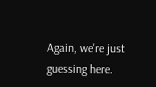Again, we're just guessing here.